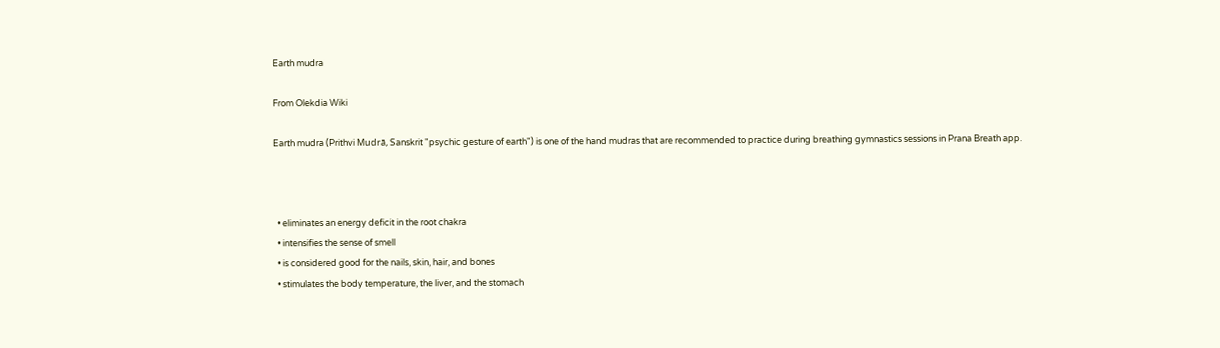Earth mudra

From Olekdia Wiki

Earth mudra (Prithvi Mudrā, Sanskrit "psychic gesture of earth") is one of the hand mudras that are recommended to practice during breathing gymnastics sessions in Prana Breath app.



  • eliminates an energy deficit in the root chakra
  • intensifies the sense of smell
  • is considered good for the nails, skin, hair, and bones
  • stimulates the body temperature, the liver, and the stomach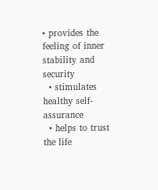• provides the feeling of inner stability and security
  • stimulates healthy self-assurance
  • helps to trust the life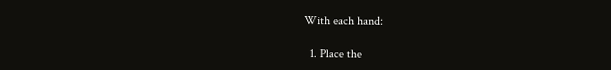With each hand:

  1. Place the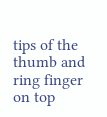tips of the thumb and ring finger on top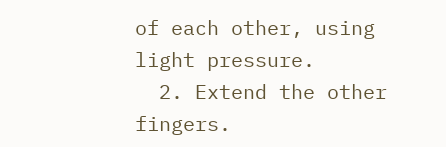of each other, using light pressure.
  2. Extend the other fingers.